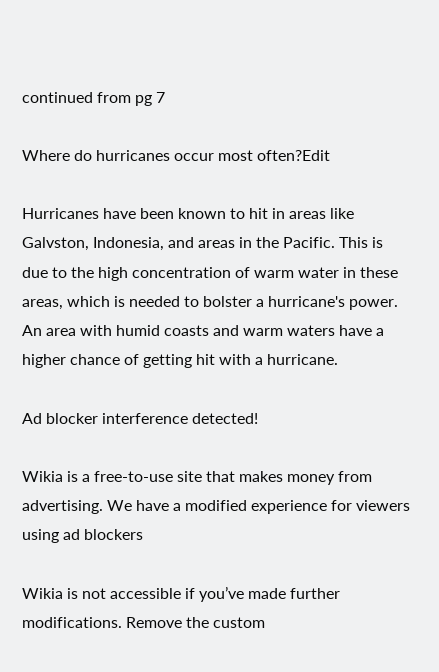continued from pg 7

Where do hurricanes occur most often?Edit

Hurricanes have been known to hit in areas like Galvston, Indonesia, and areas in the Pacific. This is due to the high concentration of warm water in these areas, which is needed to bolster a hurricane's power.  An area with humid coasts and warm waters have a higher chance of getting hit with a hurricane.

Ad blocker interference detected!

Wikia is a free-to-use site that makes money from advertising. We have a modified experience for viewers using ad blockers

Wikia is not accessible if you’ve made further modifications. Remove the custom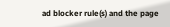ad blocker rule(s) and the page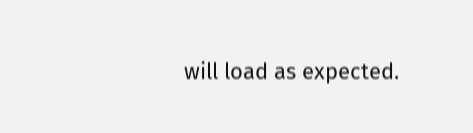will load as expected.